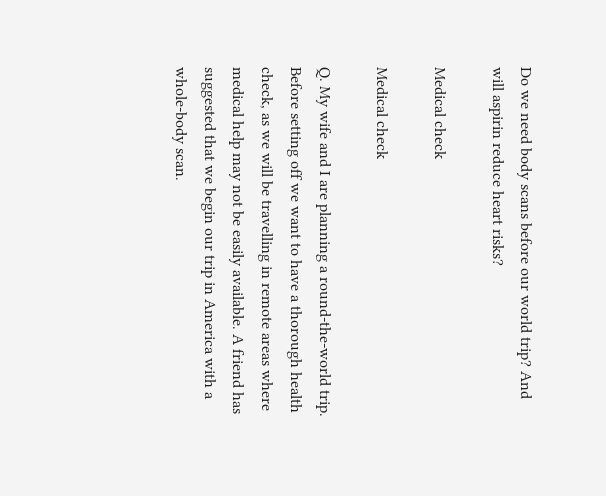Do we need body scans before our world trip? And will aspirin reduce heart risks?

Medical check

Medical check

Q. My wife and I are planning a round-the-world trip. Before setting off we want to have a thorough health check, as we will be travelling in remote areas where medical help may not be easily available. A friend has suggested that we begin our trip in America with a whole-body scan.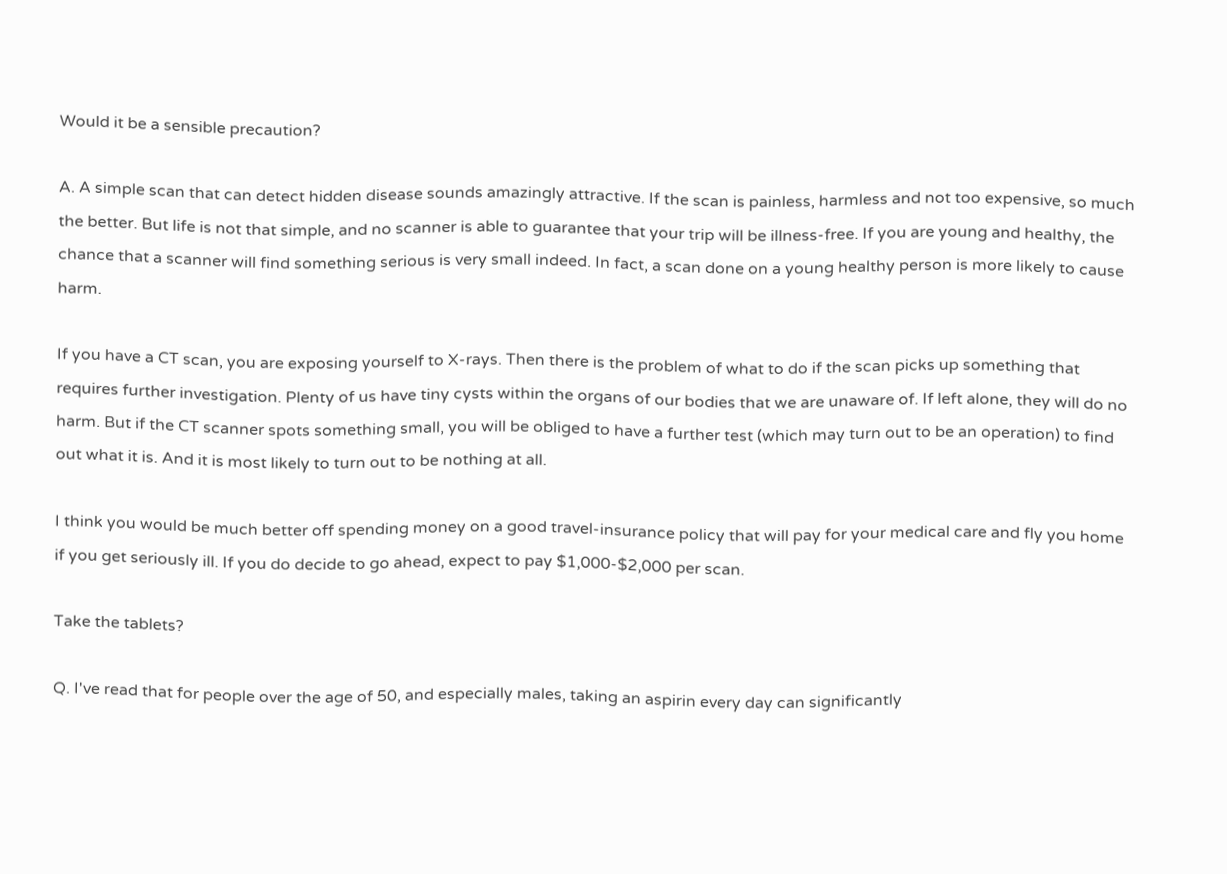Would it be a sensible precaution?

A. A simple scan that can detect hidden disease sounds amazingly attractive. If the scan is painless, harmless and not too expensive, so much the better. But life is not that simple, and no scanner is able to guarantee that your trip will be illness-free. If you are young and healthy, the chance that a scanner will find something serious is very small indeed. In fact, a scan done on a young healthy person is more likely to cause harm.

If you have a CT scan, you are exposing yourself to X-rays. Then there is the problem of what to do if the scan picks up something that requires further investigation. Plenty of us have tiny cysts within the organs of our bodies that we are unaware of. If left alone, they will do no harm. But if the CT scanner spots something small, you will be obliged to have a further test (which may turn out to be an operation) to find out what it is. And it is most likely to turn out to be nothing at all.

I think you would be much better off spending money on a good travel-insurance policy that will pay for your medical care and fly you home if you get seriously ill. If you do decide to go ahead, expect to pay $1,000-$2,000 per scan.

Take the tablets?

Q. I've read that for people over the age of 50, and especially males, taking an aspirin every day can significantly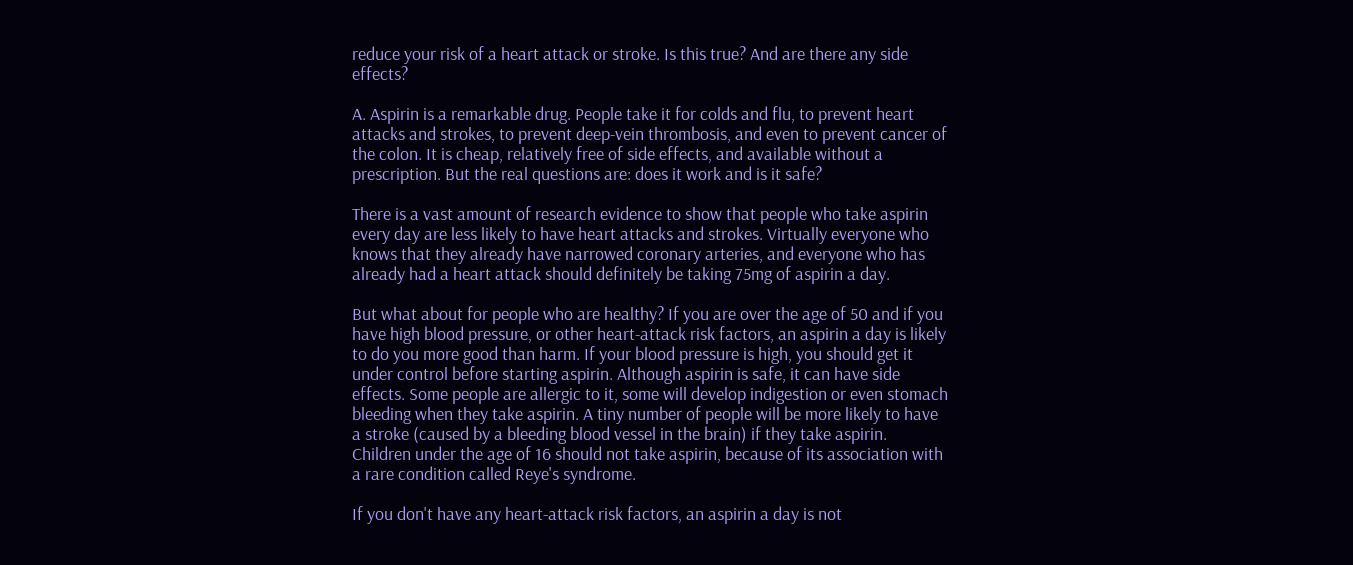reduce your risk of a heart attack or stroke. Is this true? And are there any side effects?

A. Aspirin is a remarkable drug. People take it for colds and flu, to prevent heart attacks and strokes, to prevent deep-vein thrombosis, and even to prevent cancer of the colon. It is cheap, relatively free of side effects, and available without a prescription. But the real questions are: does it work and is it safe?

There is a vast amount of research evidence to show that people who take aspirin every day are less likely to have heart attacks and strokes. Virtually everyone who knows that they already have narrowed coronary arteries, and everyone who has already had a heart attack should definitely be taking 75mg of aspirin a day.

But what about for people who are healthy? If you are over the age of 50 and if you have high blood pressure, or other heart-attack risk factors, an aspirin a day is likely to do you more good than harm. If your blood pressure is high, you should get it under control before starting aspirin. Although aspirin is safe, it can have side effects. Some people are allergic to it, some will develop indigestion or even stomach bleeding when they take aspirin. A tiny number of people will be more likely to have a stroke (caused by a bleeding blood vessel in the brain) if they take aspirin. Children under the age of 16 should not take aspirin, because of its association with a rare condition called Reye's syndrome.

If you don't have any heart-attack risk factors, an aspirin a day is not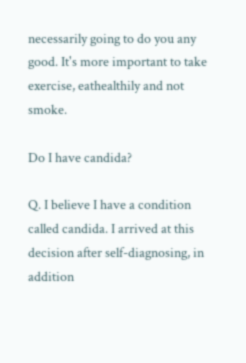necessarily going to do you any good. It's more important to take exercise, eathealthily and not smoke.

Do I have candida?

Q. I believe I have a condition called candida. I arrived at this decision after self-diagnosing, in addition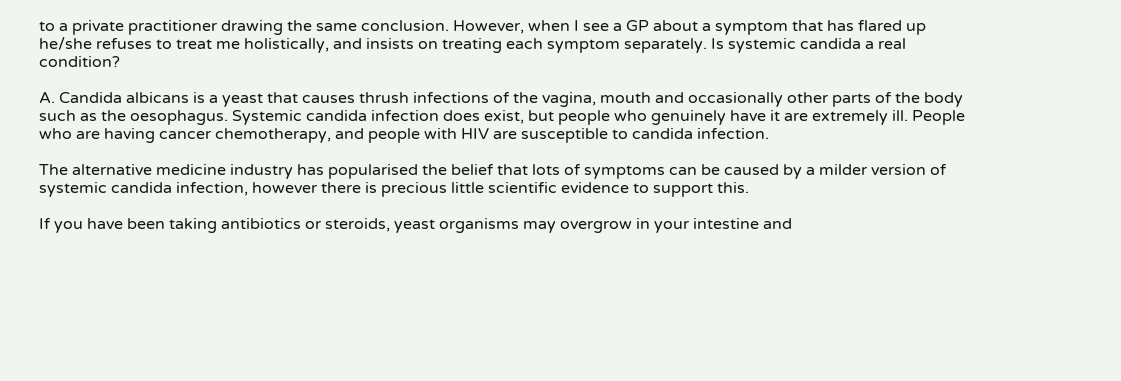to a private practitioner drawing the same conclusion. However, when I see a GP about a symptom that has flared up he/she refuses to treat me holistically, and insists on treating each symptom separately. Is systemic candida a real condition?

A. Candida albicans is a yeast that causes thrush infections of the vagina, mouth and occasionally other parts of the body such as the oesophagus. Systemic candida infection does exist, but people who genuinely have it are extremely ill. People who are having cancer chemotherapy, and people with HIV are susceptible to candida infection.

The alternative medicine industry has popularised the belief that lots of symptoms can be caused by a milder version of systemic candida infection, however there is precious little scientific evidence to support this.

If you have been taking antibiotics or steroids, yeast organisms may overgrow in your intestine and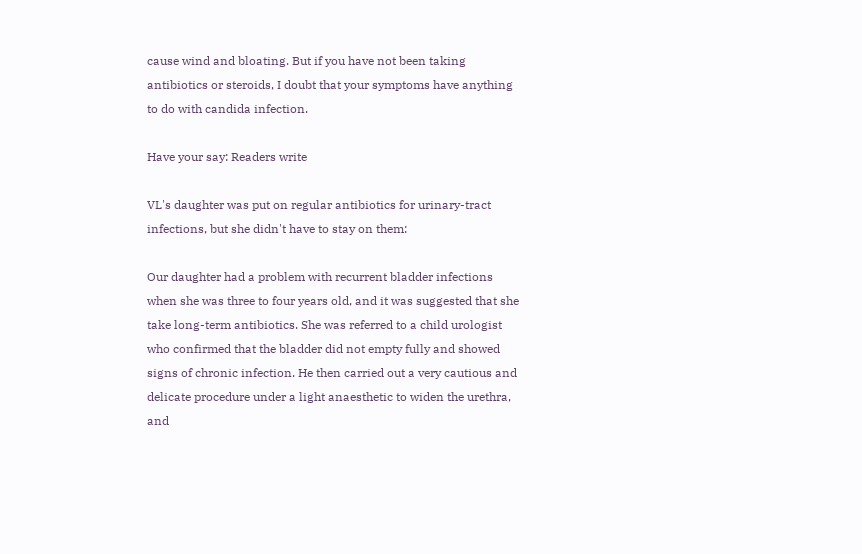cause wind and bloating. But if you have not been taking antibiotics or steroids, I doubt that your symptoms have anything to do with candida infection.

Have your say: Readers write

VL's daughter was put on regular antibiotics for urinary-tract infections, but she didn't have to stay on them:

Our daughter had a problem with recurrent bladder infections when she was three to four years old, and it was suggested that she take long-term antibiotics. She was referred to a child urologist who confirmed that the bladder did not empty fully and showed signs of chronic infection. He then carried out a very cautious and delicate procedure under a light anaesthetic to widen the urethra, and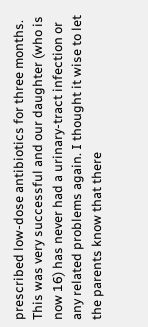prescribed low-dose antibiotics for three months. This was very successful and our daughter (who is now 16) has never had a urinary-tract infection or any related problems again. I thought it wise to let the parents know that there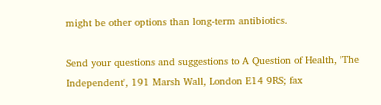might be other options than long-term antibiotics.

Send your questions and suggestions to A Question of Health, 'The Independent', 191 Marsh Wall, London E14 9RS; fax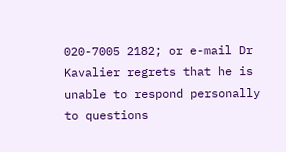020-7005 2182; or e-mail Dr Kavalier regrets that he is unable to respond personally to questions